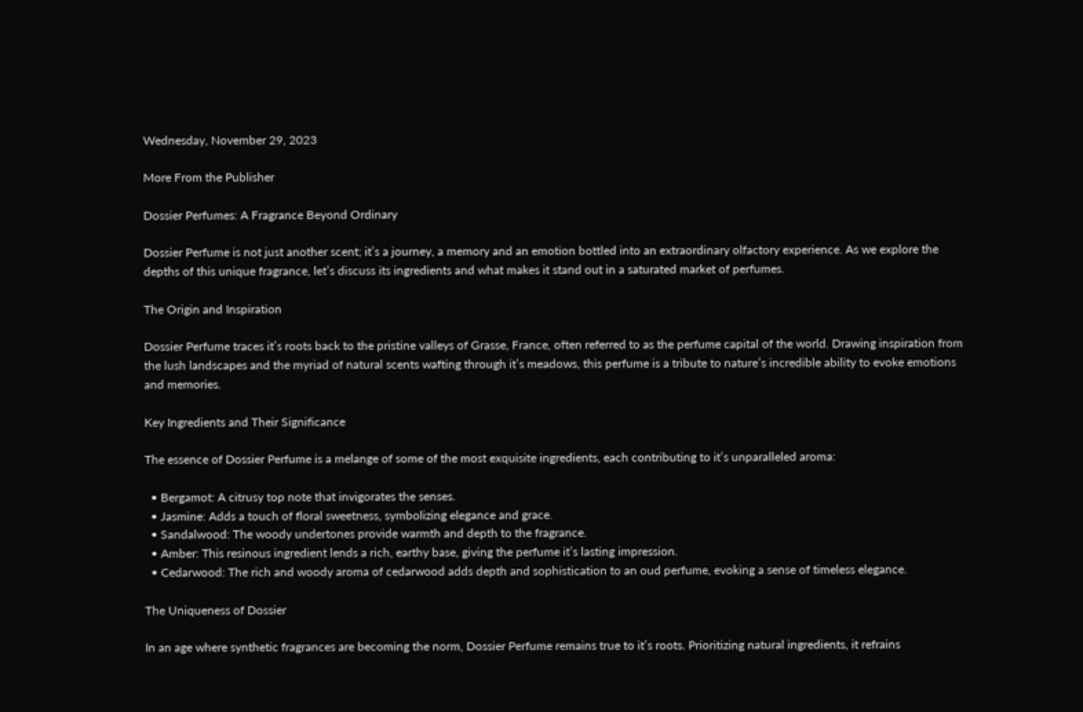Wednesday, November 29, 2023

More From the Publisher

Dossier Perfumes: A Fragrance Beyond Ordinary

Dossier Perfume is not just another scent; it’s a journey, a memory and an emotion bottled into an extraordinary olfactory experience. As we explore the depths of this unique fragrance, let’s discuss its ingredients and what makes it stand out in a saturated market of perfumes.

The Origin and Inspiration

Dossier Perfume traces it’s roots back to the pristine valleys of Grasse, France, often referred to as the perfume capital of the world. Drawing inspiration from the lush landscapes and the myriad of natural scents wafting through it’s meadows, this perfume is a tribute to nature’s incredible ability to evoke emotions and memories.

Key Ingredients and Their Significance

The essence of Dossier Perfume is a melange of some of the most exquisite ingredients, each contributing to it’s unparalleled aroma:

  • Bergamot: A citrusy top note that invigorates the senses.
  • Jasmine: Adds a touch of floral sweetness, symbolizing elegance and grace.
  • Sandalwood: The woody undertones provide warmth and depth to the fragrance.
  • Amber: This resinous ingredient lends a rich, earthy base, giving the perfume it’s lasting impression.
  • Cedarwood: The rich and woody aroma of cedarwood adds depth and sophistication to an oud perfume, evoking a sense of timeless elegance.

The Uniqueness of Dossier

In an age where synthetic fragrances are becoming the norm, Dossier Perfume remains true to it’s roots. Prioritizing natural ingredients, it refrains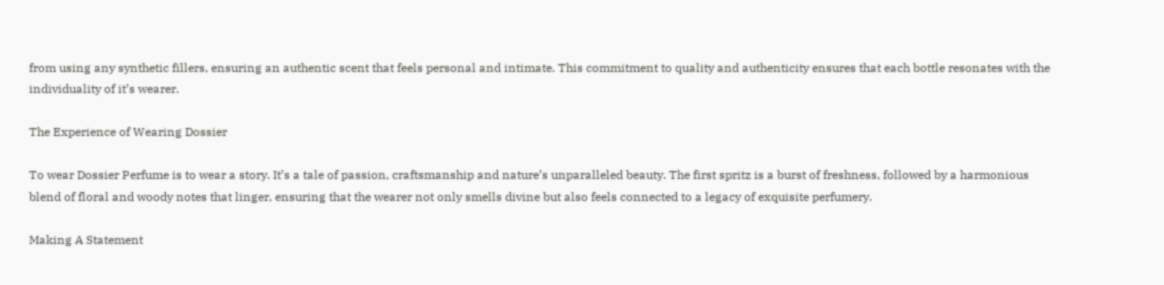from using any synthetic fillers, ensuring an authentic scent that feels personal and intimate. This commitment to quality and authenticity ensures that each bottle resonates with the individuality of it’s wearer.

The Experience of Wearing Dossier

To wear Dossier Perfume is to wear a story. It’s a tale of passion, craftsmanship and nature’s unparalleled beauty. The first spritz is a burst of freshness, followed by a harmonious blend of floral and woody notes that linger, ensuring that the wearer not only smells divine but also feels connected to a legacy of exquisite perfumery.

Making A Statement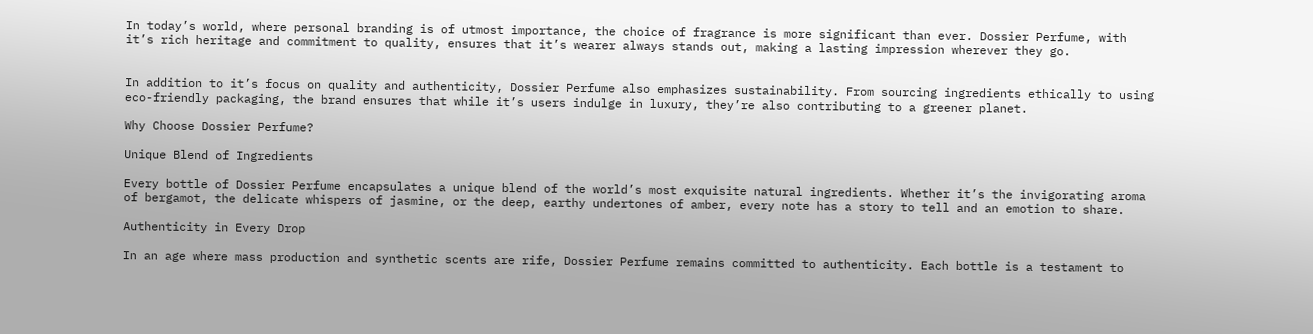In today’s world, where personal branding is of utmost importance, the choice of fragrance is more significant than ever. Dossier Perfume, with it’s rich heritage and commitment to quality, ensures that it’s wearer always stands out, making a lasting impression wherever they go.


In addition to it’s focus on quality and authenticity, Dossier Perfume also emphasizes sustainability. From sourcing ingredients ethically to using eco-friendly packaging, the brand ensures that while it’s users indulge in luxury, they’re also contributing to a greener planet.

Why Choose Dossier Perfume?

Unique Blend of Ingredients

Every bottle of Dossier Perfume encapsulates a unique blend of the world’s most exquisite natural ingredients. Whether it’s the invigorating aroma of bergamot, the delicate whispers of jasmine, or the deep, earthy undertones of amber, every note has a story to tell and an emotion to share.

Authenticity in Every Drop

In an age where mass production and synthetic scents are rife, Dossier Perfume remains committed to authenticity. Each bottle is a testament to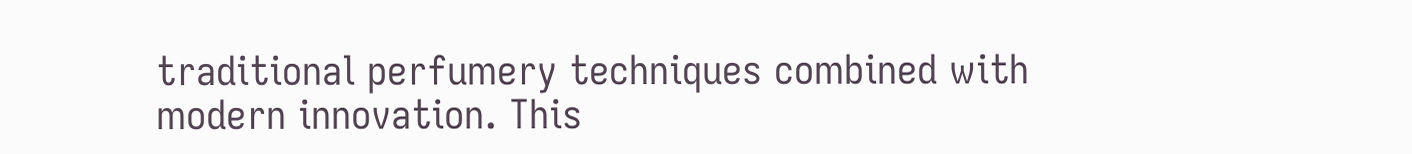traditional perfumery techniques combined with modern innovation. This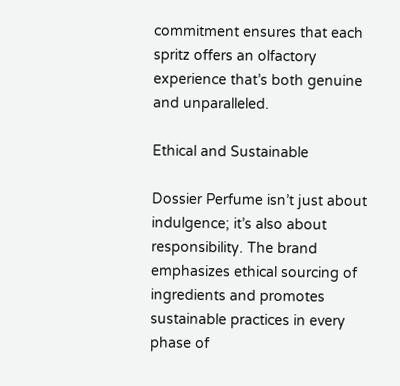commitment ensures that each spritz offers an olfactory experience that’s both genuine and unparalleled.

Ethical and Sustainable

Dossier Perfume isn’t just about indulgence; it’s also about responsibility. The brand emphasizes ethical sourcing of ingredients and promotes sustainable practices in every phase of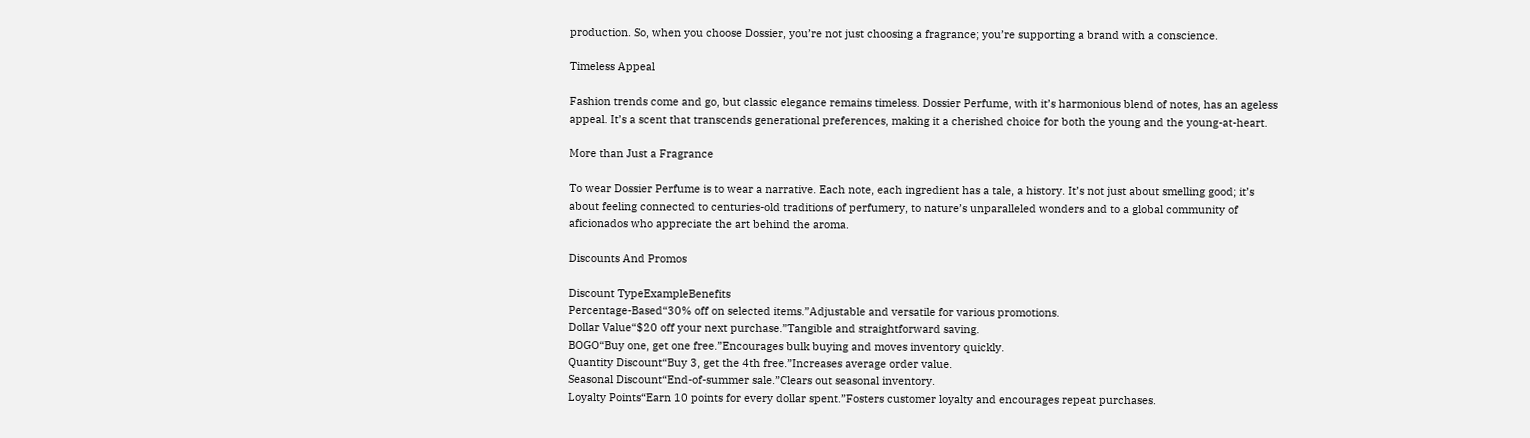production. So, when you choose Dossier, you’re not just choosing a fragrance; you’re supporting a brand with a conscience.

Timeless Appeal

Fashion trends come and go, but classic elegance remains timeless. Dossier Perfume, with it’s harmonious blend of notes, has an ageless appeal. It’s a scent that transcends generational preferences, making it a cherished choice for both the young and the young-at-heart.

More than Just a Fragrance

To wear Dossier Perfume is to wear a narrative. Each note, each ingredient has a tale, a history. It’s not just about smelling good; it’s about feeling connected to centuries-old traditions of perfumery, to nature’s unparalleled wonders and to a global community of aficionados who appreciate the art behind the aroma.

Discounts And Promos

Discount TypeExampleBenefits
Percentage-Based“30% off on selected items.”Adjustable and versatile for various promotions.
Dollar Value“$20 off your next purchase.”Tangible and straightforward saving.
BOGO“Buy one, get one free.”Encourages bulk buying and moves inventory quickly.
Quantity Discount“Buy 3, get the 4th free.”Increases average order value.
Seasonal Discount“End-of-summer sale.”Clears out seasonal inventory.
Loyalty Points“Earn 10 points for every dollar spent.”Fosters customer loyalty and encourages repeat purchases.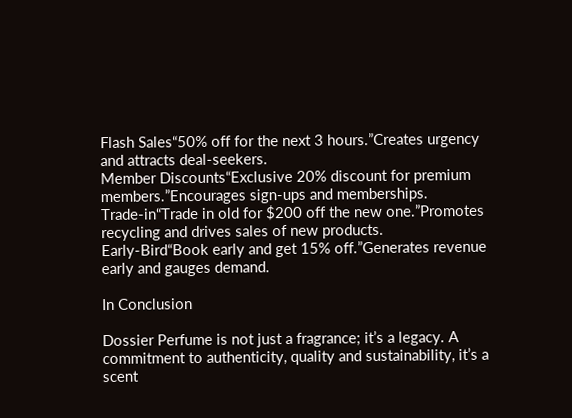Flash Sales“50% off for the next 3 hours.”Creates urgency and attracts deal-seekers.
Member Discounts“Exclusive 20% discount for premium members.”Encourages sign-ups and memberships.
Trade-in“Trade in old for $200 off the new one.”Promotes recycling and drives sales of new products.
Early-Bird“Book early and get 15% off.”Generates revenue early and gauges demand.

In Conclusion

Dossier Perfume is not just a fragrance; it’s a legacy. A commitment to authenticity, quality and sustainability, it’s a scent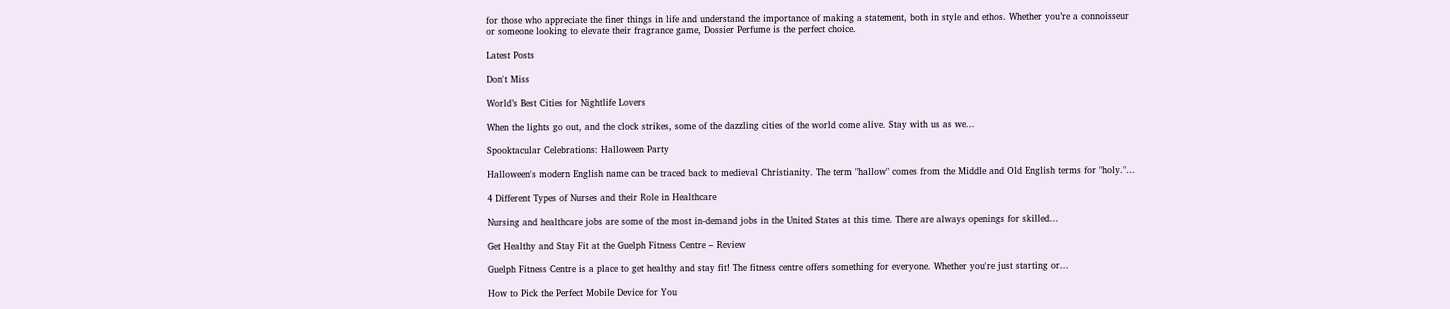for those who appreciate the finer things in life and understand the importance of making a statement, both in style and ethos. Whether you’re a connoisseur or someone looking to elevate their fragrance game, Dossier Perfume is the perfect choice.

Latest Posts

Don't Miss

World’s Best Cities for Nightlife Lovers

When the lights go out, and the clock strikes, some of the dazzling cities of the world come alive. Stay with us as we...

Spooktacular Celebrations: Halloween Party

Halloween's modern English name can be traced back to medieval Christianity. The term "hallow" comes from the Middle and Old English terms for "holy."...

4 Different Types of Nurses and their Role in Healthcare

Nursing and healthcare jobs are some of the most in-demand jobs in the United States at this time. There are always openings for skilled...

Get Healthy and Stay Fit at the Guelph Fitness Centre – Review

Guelph Fitness Centre is a place to get healthy and stay fit! The fitness centre offers something for everyone. Whether you're just starting or...

How to Pick the Perfect Mobile Device for You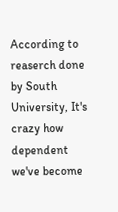According to reaserch done by South University, It's crazy how dependent we've become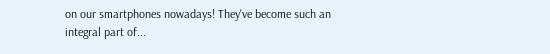on our smartphones nowadays! They've become such an integral part of...